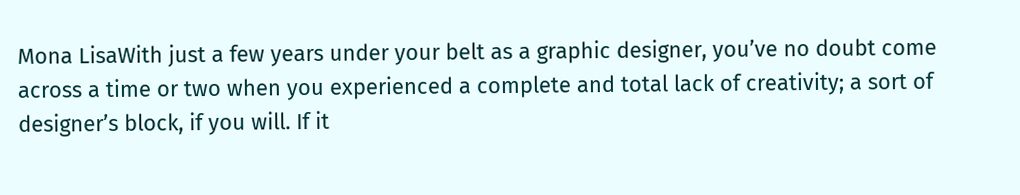Mona LisaWith just a few years under your belt as a graphic designer, you’ve no doubt come across a time or two when you experienced a complete and total lack of creativity; a sort of designer’s block, if you will. If it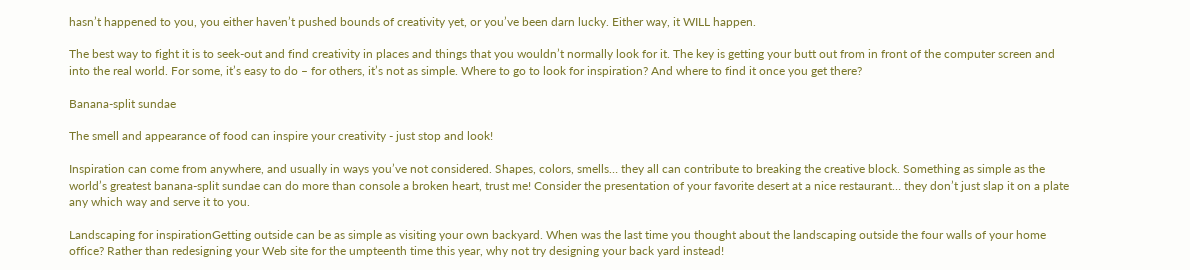hasn’t happened to you, you either haven’t pushed bounds of creativity yet, or you’ve been darn lucky. Either way, it WILL happen.

The best way to fight it is to seek-out and find creativity in places and things that you wouldn’t normally look for it. The key is getting your butt out from in front of the computer screen and into the real world. For some, it’s easy to do – for others, it’s not as simple. Where to go to look for inspiration? And where to find it once you get there?

Banana-split sundae

The smell and appearance of food can inspire your creativity - just stop and look!

Inspiration can come from anywhere, and usually in ways you’ve not considered. Shapes, colors, smells… they all can contribute to breaking the creative block. Something as simple as the world’s greatest banana-split sundae can do more than console a broken heart, trust me! Consider the presentation of your favorite desert at a nice restaurant… they don’t just slap it on a plate any which way and serve it to you.

Landscaping for inspirationGetting outside can be as simple as visiting your own backyard. When was the last time you thought about the landscaping outside the four walls of your home office? Rather than redesigning your Web site for the umpteenth time this year, why not try designing your back yard instead!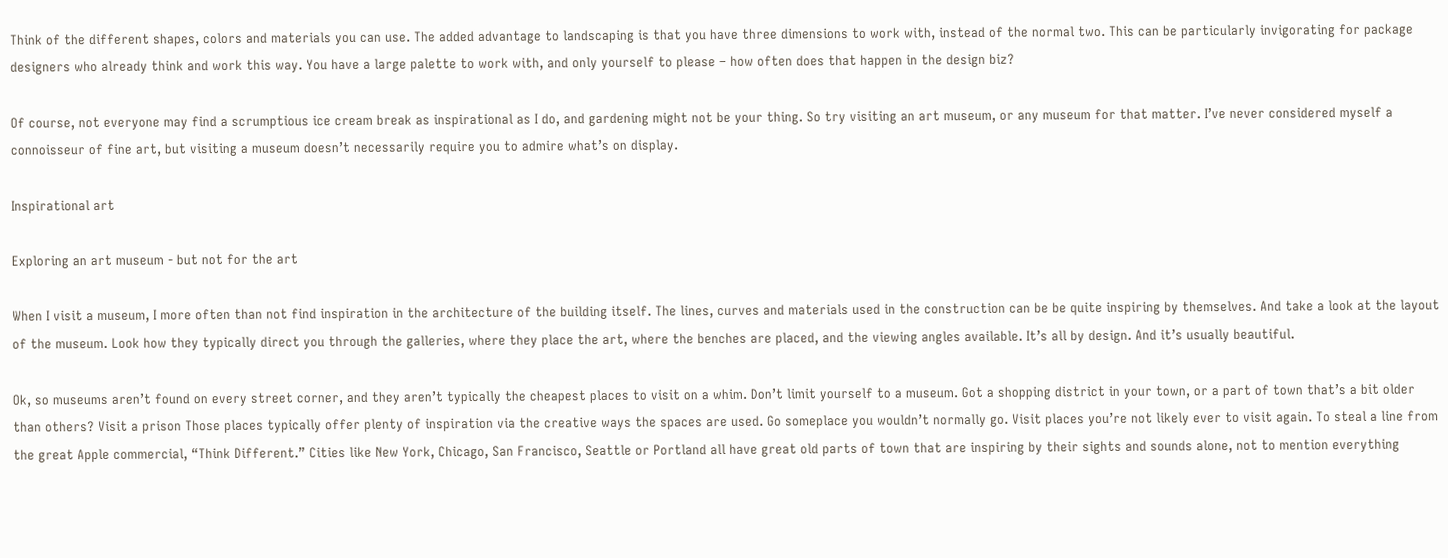Think of the different shapes, colors and materials you can use. The added advantage to landscaping is that you have three dimensions to work with, instead of the normal two. This can be particularly invigorating for package designers who already think and work this way. You have a large palette to work with, and only yourself to please – how often does that happen in the design biz?

Of course, not everyone may find a scrumptious ice cream break as inspirational as I do, and gardening might not be your thing. So try visiting an art museum, or any museum for that matter. I’ve never considered myself a connoisseur of fine art, but visiting a museum doesn’t necessarily require you to admire what’s on display.

Inspirational art

Exploring an art museum - but not for the art

When I visit a museum, I more often than not find inspiration in the architecture of the building itself. The lines, curves and materials used in the construction can be be quite inspiring by themselves. And take a look at the layout of the museum. Look how they typically direct you through the galleries, where they place the art, where the benches are placed, and the viewing angles available. It’s all by design. And it’s usually beautiful.

Ok, so museums aren’t found on every street corner, and they aren’t typically the cheapest places to visit on a whim. Don’t limit yourself to a museum. Got a shopping district in your town, or a part of town that’s a bit older than others? Visit a prison Those places typically offer plenty of inspiration via the creative ways the spaces are used. Go someplace you wouldn’t normally go. Visit places you’re not likely ever to visit again. To steal a line from the great Apple commercial, “Think Different.” Cities like New York, Chicago, San Francisco, Seattle or Portland all have great old parts of town that are inspiring by their sights and sounds alone, not to mention everything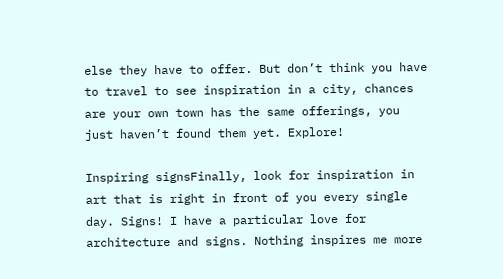else they have to offer. But don’t think you have to travel to see inspiration in a city, chances are your own town has the same offerings, you just haven’t found them yet. Explore!

Inspiring signsFinally, look for inspiration in art that is right in front of you every single day. Signs! I have a particular love for architecture and signs. Nothing inspires me more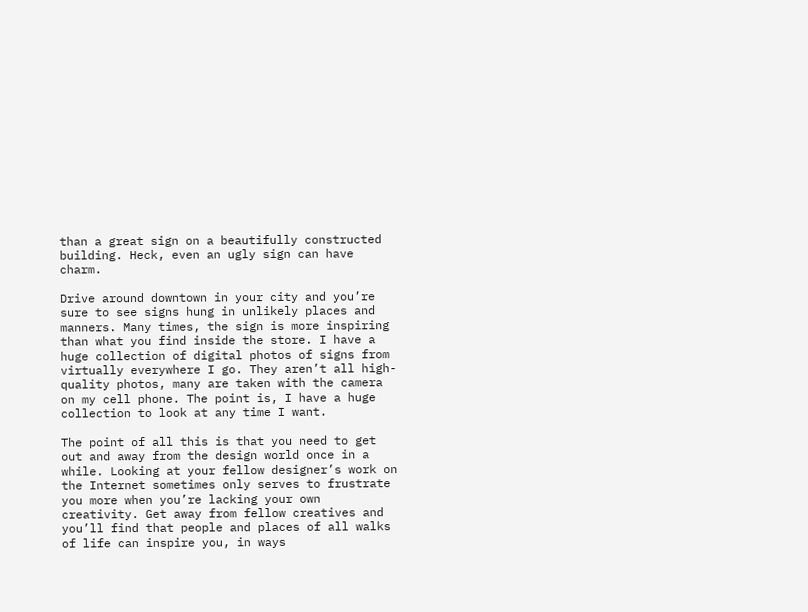than a great sign on a beautifully constructed building. Heck, even an ugly sign can have charm.

Drive around downtown in your city and you’re sure to see signs hung in unlikely places and manners. Many times, the sign is more inspiring than what you find inside the store. I have a huge collection of digital photos of signs from virtually everywhere I go. They aren’t all high-quality photos, many are taken with the camera on my cell phone. The point is, I have a huge collection to look at any time I want.

The point of all this is that you need to get out and away from the design world once in a while. Looking at your fellow designer’s work on the Internet sometimes only serves to frustrate you more when you’re lacking your own creativity. Get away from fellow creatives and you’ll find that people and places of all walks of life can inspire you, in ways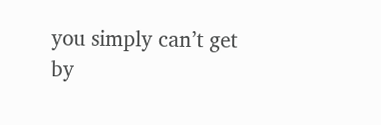you simply can’t get by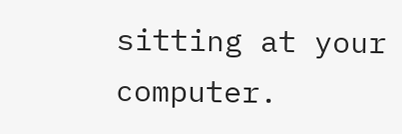sitting at your computer.